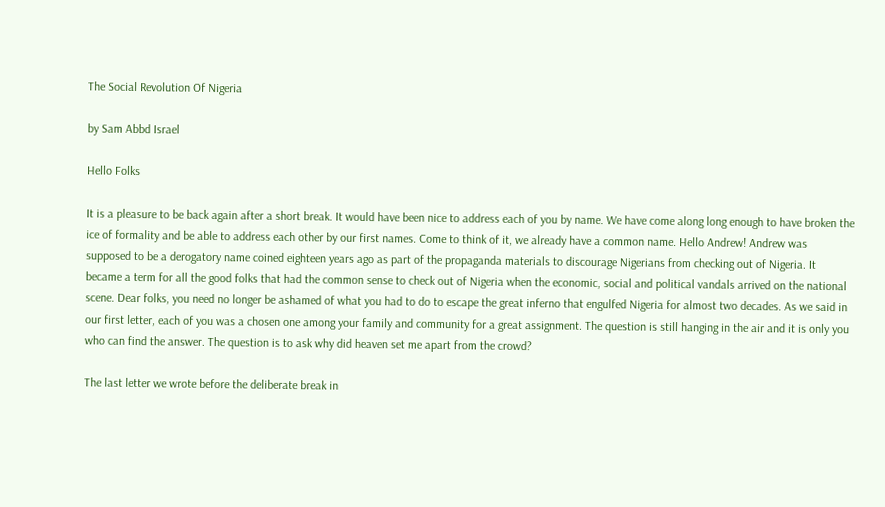The Social Revolution Of Nigeria

by Sam Abbd Israel

Hello Folks

It is a pleasure to be back again after a short break. It would have been nice to address each of you by name. We have come along long enough to have broken the ice of formality and be able to address each other by our first names. Come to think of it, we already have a common name. Hello Andrew! Andrew was supposed to be a derogatory name coined eighteen years ago as part of the propaganda materials to discourage Nigerians from checking out of Nigeria. It became a term for all the good folks that had the common sense to check out of Nigeria when the economic, social and political vandals arrived on the national scene. Dear folks, you need no longer be ashamed of what you had to do to escape the great inferno that engulfed Nigeria for almost two decades. As we said in our first letter, each of you was a chosen one among your family and community for a great assignment. The question is still hanging in the air and it is only you who can find the answer. The question is to ask why did heaven set me apart from the crowd?

The last letter we wrote before the deliberate break in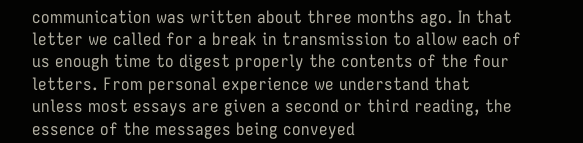communication was written about three months ago. In that letter we called for a break in transmission to allow each of us enough time to digest properly the contents of the four letters. From personal experience we understand that unless most essays are given a second or third reading, the essence of the messages being conveyed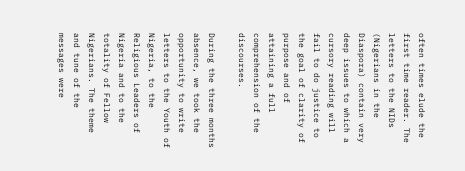often times elude the first time reader. The letters to the NIDs (Nigerians in the Diaspora) contain very deep issues to which a cursory reading will fail to do justice to the goal of clarity of purpose and of attaining a full comprehension of the discourses.

During the three months absence, we took the opportunity to write letters to the Youth of Nigeria, to the Religious Leaders of Nigeria and to the totality of Fellow Nigerians. The theme and tune of the messages were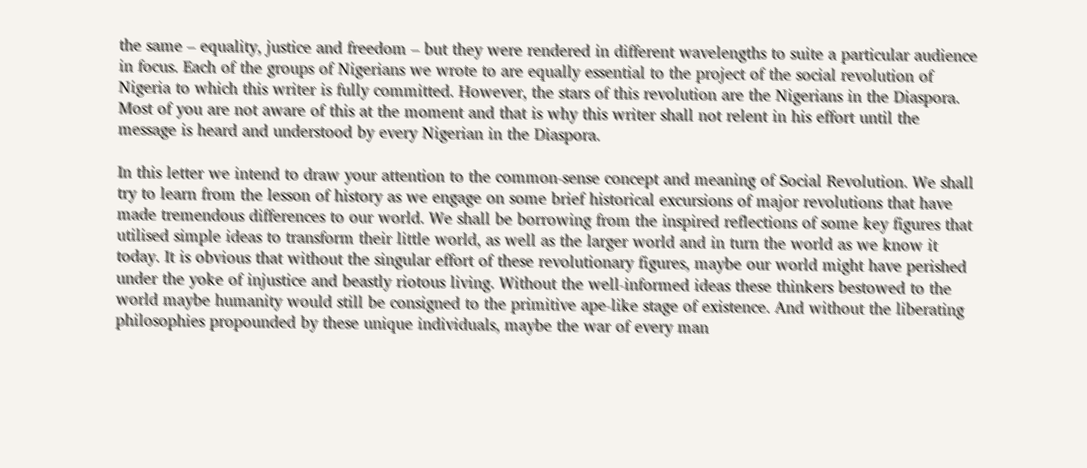the same – equality, justice and freedom – but they were rendered in different wavelengths to suite a particular audience in focus. Each of the groups of Nigerians we wrote to are equally essential to the project of the social revolution of Nigeria to which this writer is fully committed. However, the stars of this revolution are the Nigerians in the Diaspora. Most of you are not aware of this at the moment and that is why this writer shall not relent in his effort until the message is heard and understood by every Nigerian in the Diaspora.

In this letter we intend to draw your attention to the common-sense concept and meaning of Social Revolution. We shall try to learn from the lesson of history as we engage on some brief historical excursions of major revolutions that have made tremendous differences to our world. We shall be borrowing from the inspired reflections of some key figures that utilised simple ideas to transform their little world, as well as the larger world and in turn the world as we know it today. It is obvious that without the singular effort of these revolutionary figures, maybe our world might have perished under the yoke of injustice and beastly riotous living. Without the well-informed ideas these thinkers bestowed to the world maybe humanity would still be consigned to the primitive ape-like stage of existence. And without the liberating philosophies propounded by these unique individuals, maybe the war of every man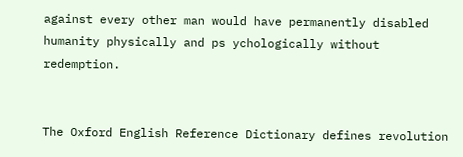against every other man would have permanently disabled humanity physically and ps ychologically without redemption.


The Oxford English Reference Dictionary defines revolution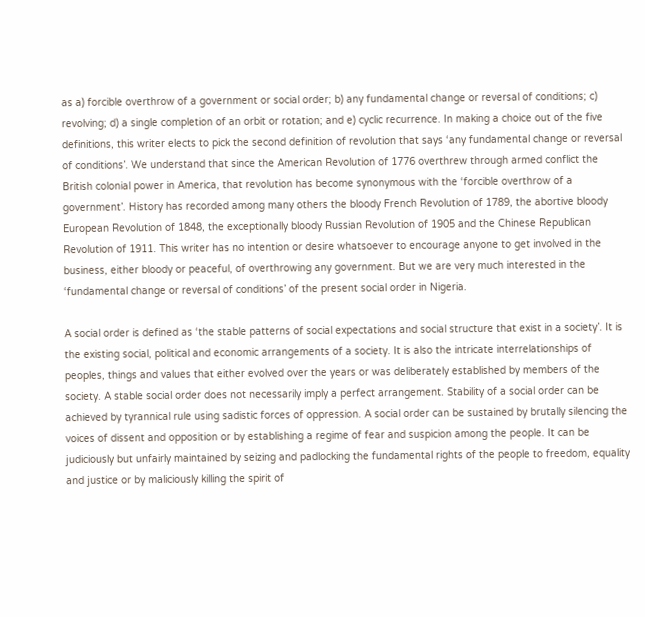as a) forcible overthrow of a government or social order; b) any fundamental change or reversal of conditions; c) revolving; d) a single completion of an orbit or rotation; and e) cyclic recurrence. In making a choice out of the five definitions, this writer elects to pick the second definition of revolution that says ‘any fundamental change or reversal of conditions’. We understand that since the American Revolution of 1776 overthrew through armed conflict the British colonial power in America, that revolution has become synonymous with the ‘forcible overthrow of a government’. History has recorded among many others the bloody French Revolution of 1789, the abortive bloody European Revolution of 1848, the exceptionally bloody Russian Revolution of 1905 and the Chinese Republican Revolution of 1911. This writer has no intention or desire whatsoever to encourage anyone to get involved in the business, either bloody or peaceful, of overthrowing any government. But we are very much interested in the ‘fundamental change or reversal of conditions’ of the present social order in Nigeria.

A social order is defined as ‘the stable patterns of social expectations and social structure that exist in a society’. It is the existing social, political and economic arrangements of a society. It is also the intricate interrelationships of peoples, things and values that either evolved over the years or was deliberately established by members of the society. A stable social order does not necessarily imply a perfect arrangement. Stability of a social order can be achieved by tyrannical rule using sadistic forces of oppression. A social order can be sustained by brutally silencing the voices of dissent and opposition or by establishing a regime of fear and suspicion among the people. It can be judiciously but unfairly maintained by seizing and padlocking the fundamental rights of the people to freedom, equality and justice or by maliciously killing the spirit of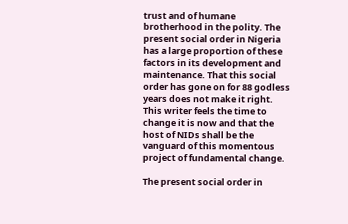trust and of humane brotherhood in the polity. The present social order in Nigeria has a large proportion of these factors in its development and maintenance. That this social order has gone on for 88 godless years does not make it right. This writer feels the time to change it is now and that the host of NIDs shall be the vanguard of this momentous project of fundamental change.

The present social order in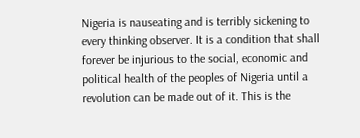Nigeria is nauseating and is terribly sickening to every thinking observer. It is a condition that shall forever be injurious to the social, economic and political health of the peoples of Nigeria until a revolution can be made out of it. This is the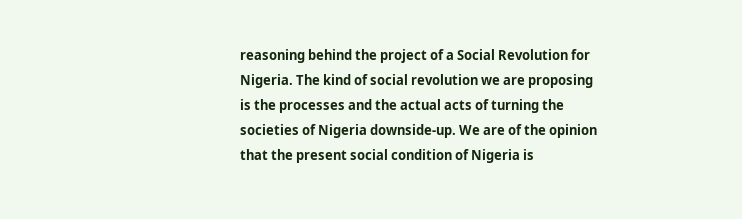reasoning behind the project of a Social Revolution for Nigeria. The kind of social revolution we are proposing is the processes and the actual acts of turning the societies of Nigeria downside-up. We are of the opinion that the present social condition of Nigeria is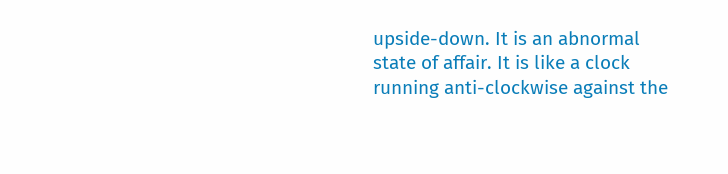upside-down. It is an abnormal state of affair. It is like a clock running anti-clockwise against the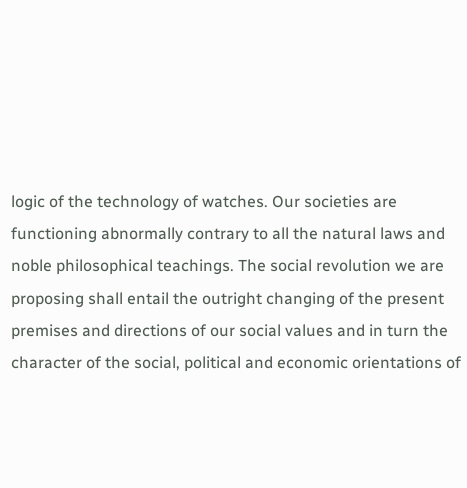logic of the technology of watches. Our societies are functioning abnormally contrary to all the natural laws and noble philosophical teachings. The social revolution we are proposing shall entail the outright changing of the present premises and directions of our social values and in turn the character of the social, political and economic orientations of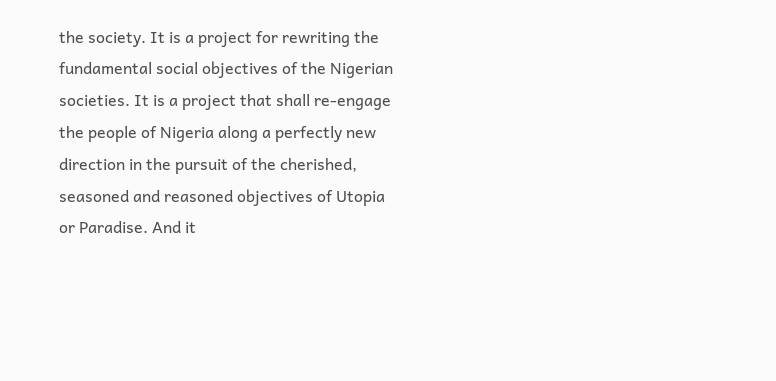the society. It is a project for rewriting the fundamental social objectives of the Nigerian societies. It is a project that shall re-engage the people of Nigeria along a perfectly new direction in the pursuit of the cherished, seasoned and reasoned objectives of Utopia or Paradise. And it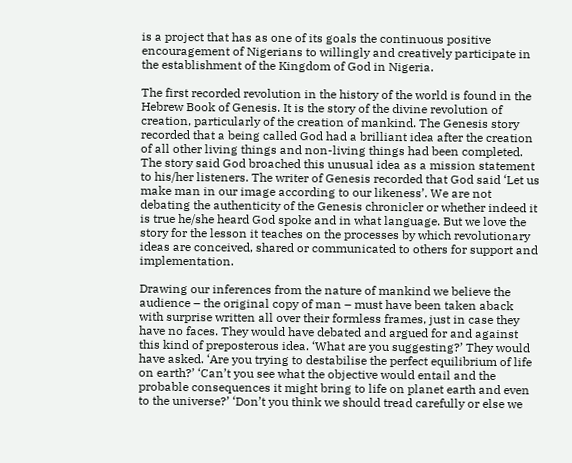is a project that has as one of its goals the continuous positive encouragement of Nigerians to willingly and creatively participate in the establishment of the Kingdom of God in Nigeria.

The first recorded revolution in the history of the world is found in the Hebrew Book of Genesis. It is the story of the divine revolution of creation, particularly of the creation of mankind. The Genesis story recorded that a being called God had a brilliant idea after the creation of all other living things and non-living things had been completed. The story said God broached this unusual idea as a mission statement to his/her listeners. The writer of Genesis recorded that God said ‘Let us make man in our image according to our likeness’. We are not debating the authenticity of the Genesis chronicler or whether indeed it is true he/she heard God spoke and in what language. But we love the story for the lesson it teaches on the processes by which revolutionary ideas are conceived, shared or communicated to others for support and implementation.

Drawing our inferences from the nature of mankind we believe the audience – the original copy of man – must have been taken aback with surprise written all over their formless frames, just in case they have no faces. They would have debated and argued for and against this kind of preposterous idea. ‘What are you suggesting?’ They would have asked. ‘Are you trying to destabilise the perfect equilibrium of life on earth?’ ‘Can’t you see what the objective would entail and the probable consequences it might bring to life on planet earth and even to the universe?’ ‘Don’t you think we should tread carefully or else we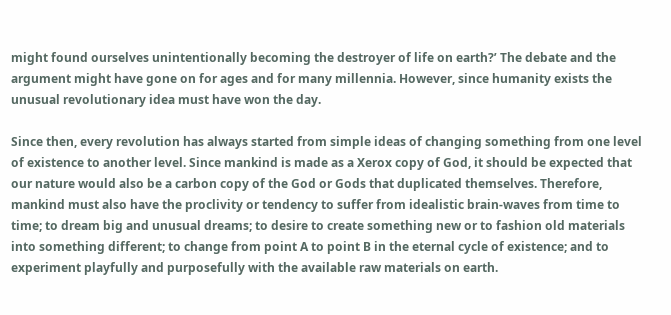might found ourselves unintentionally becoming the destroyer of life on earth?’ The debate and the argument might have gone on for ages and for many millennia. However, since humanity exists the unusual revolutionary idea must have won the day.

Since then, every revolution has always started from simple ideas of changing something from one level of existence to another level. Since mankind is made as a Xerox copy of God, it should be expected that our nature would also be a carbon copy of the God or Gods that duplicated themselves. Therefore, mankind must also have the proclivity or tendency to suffer from idealistic brain-waves from time to time; to dream big and unusual dreams; to desire to create something new or to fashion old materials into something different; to change from point A to point B in the eternal cycle of existence; and to experiment playfully and purposefully with the available raw materials on earth.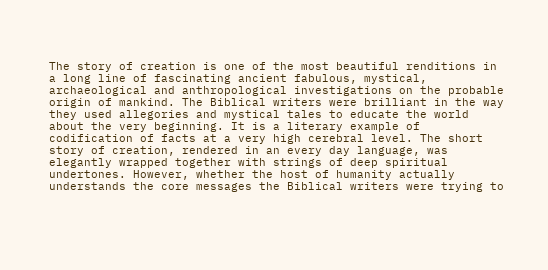The story of creation is one of the most beautiful renditions in a long line of fascinating ancient fabulous, mystical, archaeological and anthropological investigations on the probable origin of mankind. The Biblical writers were brilliant in the way they used allegories and mystical tales to educate the world about the very beginning. It is a literary example of codification of facts at a very high cerebral level. The short story of creation, rendered in an every day language, was elegantly wrapped together with strings of deep spiritual undertones. However, whether the host of humanity actually understands the core messages the Biblical writers were trying to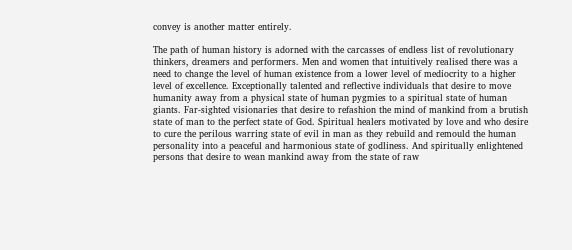convey is another matter entirely.

The path of human history is adorned with the carcasses of endless list of revolutionary thinkers, dreamers and performers. Men and women that intuitively realised there was a need to change the level of human existence from a lower level of mediocrity to a higher level of excellence. Exceptionally talented and reflective individuals that desire to move humanity away from a physical state of human pygmies to a spiritual state of human giants. Far-sighted visionaries that desire to refashion the mind of mankind from a brutish state of man to the perfect state of God. Spiritual healers motivated by love and who desire to cure the perilous warring state of evil in man as they rebuild and remould the human personality into a peaceful and harmonious state of godliness. And spiritually enlightened persons that desire to wean mankind away from the state of raw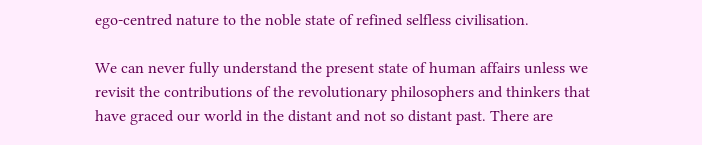ego-centred nature to the noble state of refined selfless civilisation.

We can never fully understand the present state of human affairs unless we revisit the contributions of the revolutionary philosophers and thinkers that have graced our world in the distant and not so distant past. There are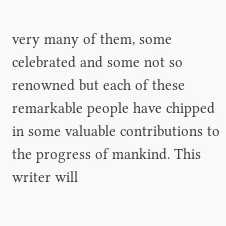very many of them, some celebrated and some not so renowned but each of these remarkable people have chipped in some valuable contributions to the progress of mankind. This writer will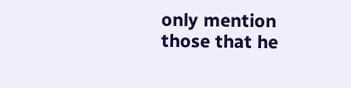only mention those that he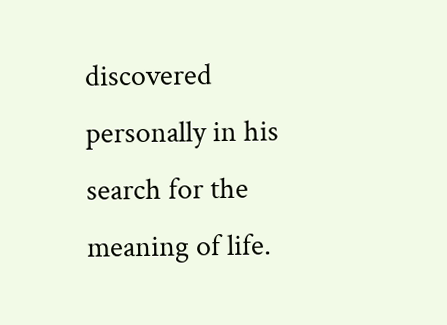discovered personally in his search for the meaning of life.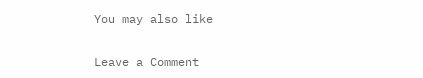You may also like

Leave a Comment